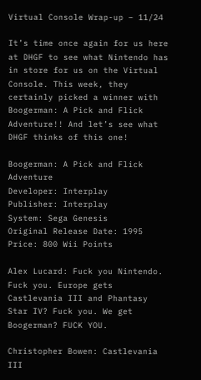Virtual Console Wrap-up – 11/24

It’s time once again for us here at DHGF to see what Nintendo has in store for us on the Virtual Console. This week, they certainly picked a winner with Boogerman: A Pick and Flick Adventure!! And let’s see what DHGF thinks of this one!

Boogerman: A Pick and Flick Adventure
Developer: Interplay
Publisher: Interplay
System: Sega Genesis
Original Release Date: 1995
Price: 800 Wii Points

Alex Lucard: Fuck you Nintendo. Fuck you. Europe gets Castlevania III and Phantasy Star IV? Fuck you. We get Boogerman? FUCK YOU.

Christopher Bowen: Castlevania III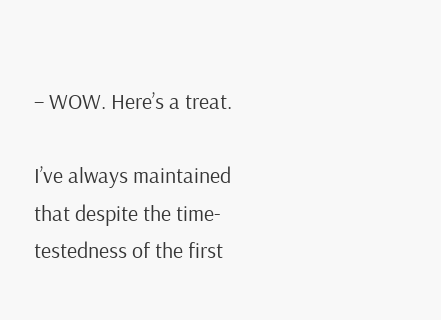– WOW. Here’s a treat.

I’ve always maintained that despite the time-testedness of the first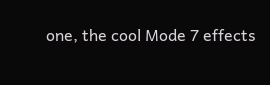one, the cool Mode 7 effects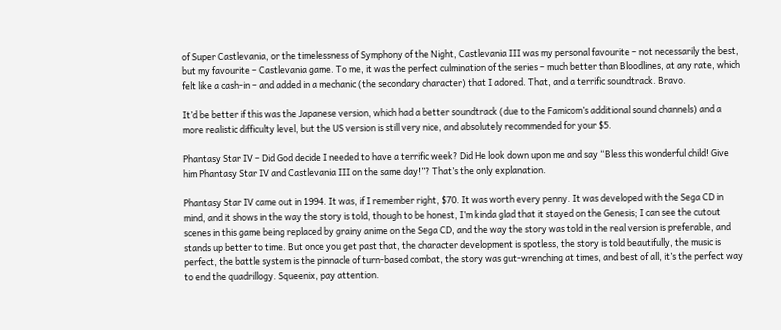of Super Castlevania, or the timelessness of Symphony of the Night, Castlevania III was my personal favourite – not necessarily the best, but my favourite – Castlevania game. To me, it was the perfect culmination of the series – much better than Bloodlines, at any rate, which felt like a cash-in – and added in a mechanic (the secondary character) that I adored. That, and a terrific soundtrack. Bravo.

It’d be better if this was the Japanese version, which had a better soundtrack (due to the Famicom’s additional sound channels) and a more realistic difficulty level, but the US version is still very nice, and absolutely recommended for your $5.

Phantasy Star IV – Did God decide I needed to have a terrific week? Did He look down upon me and say “Bless this wonderful child! Give him Phantasy Star IV and Castlevania III on the same day!”? That’s the only explanation.

Phantasy Star IV came out in 1994. It was, if I remember right, $70. It was worth every penny. It was developed with the Sega CD in mind, and it shows in the way the story is told, though to be honest, I’m kinda glad that it stayed on the Genesis; I can see the cutout scenes in this game being replaced by grainy anime on the Sega CD, and the way the story was told in the real version is preferable, and stands up better to time. But once you get past that, the character development is spotless, the story is told beautifully, the music is perfect, the battle system is the pinnacle of turn-based combat, the story was gut-wrenching at times, and best of all, it’s the perfect way to end the quadrillogy. Squeenix, pay attention.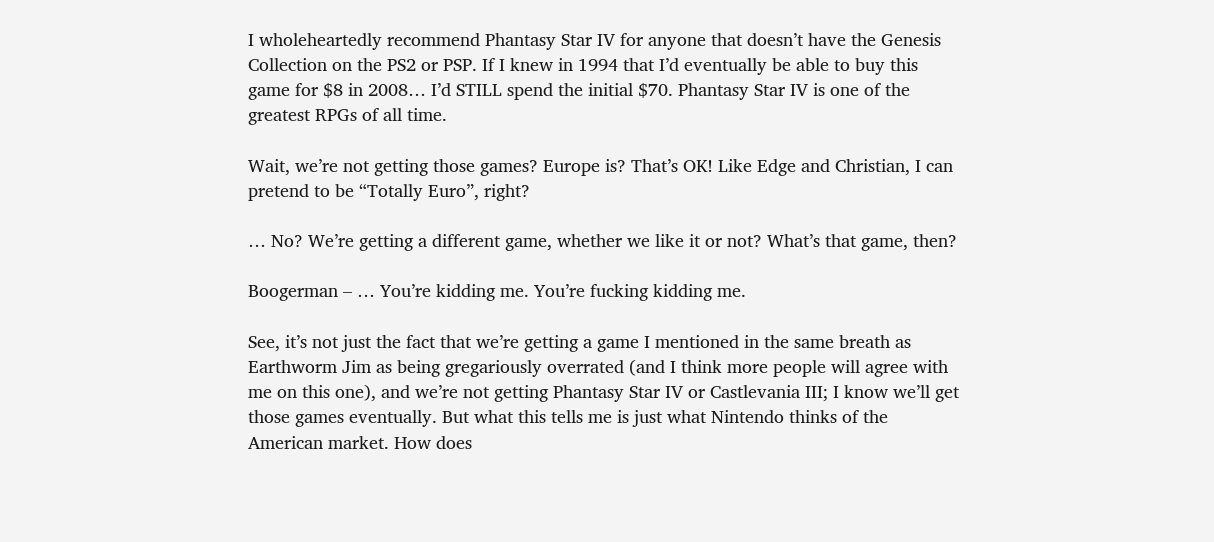I wholeheartedly recommend Phantasy Star IV for anyone that doesn’t have the Genesis Collection on the PS2 or PSP. If I knew in 1994 that I’d eventually be able to buy this game for $8 in 2008… I’d STILL spend the initial $70. Phantasy Star IV is one of the greatest RPGs of all time.

Wait, we’re not getting those games? Europe is? That’s OK! Like Edge and Christian, I can pretend to be “Totally Euro”, right?

… No? We’re getting a different game, whether we like it or not? What’s that game, then?

Boogerman – … You’re kidding me. You’re fucking kidding me.

See, it’s not just the fact that we’re getting a game I mentioned in the same breath as Earthworm Jim as being gregariously overrated (and I think more people will agree with me on this one), and we’re not getting Phantasy Star IV or Castlevania III; I know we’ll get those games eventually. But what this tells me is just what Nintendo thinks of the American market. How does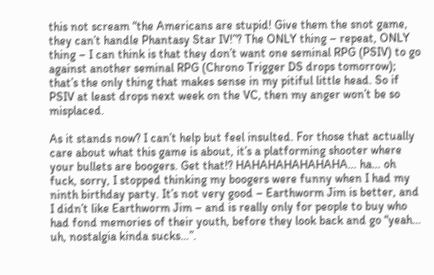this not scream “the Americans are stupid! Give them the snot game, they can’t handle Phantasy Star IV!”? The ONLY thing – repeat, ONLY thing – I can think is that they don’t want one seminal RPG (PSIV) to go against another seminal RPG (Chrono Trigger DS drops tomorrow); that’s the only thing that makes sense in my pitiful little head. So if PSIV at least drops next week on the VC, then my anger won’t be so misplaced.

As it stands now? I can’t help but feel insulted. For those that actually care about what this game is about, it’s a platforming shooter where your bullets are boogers. Get that!? HAHAHAHAHAHAHA… ha… oh fuck, sorry, I stopped thinking my boogers were funny when I had my ninth birthday party. It’s not very good – Earthworm Jim is better, and I didn’t like Earthworm Jim – and is really only for people to buy who had fond memories of their youth, before they look back and go “yeah… uh, nostalgia kinda sucks…”.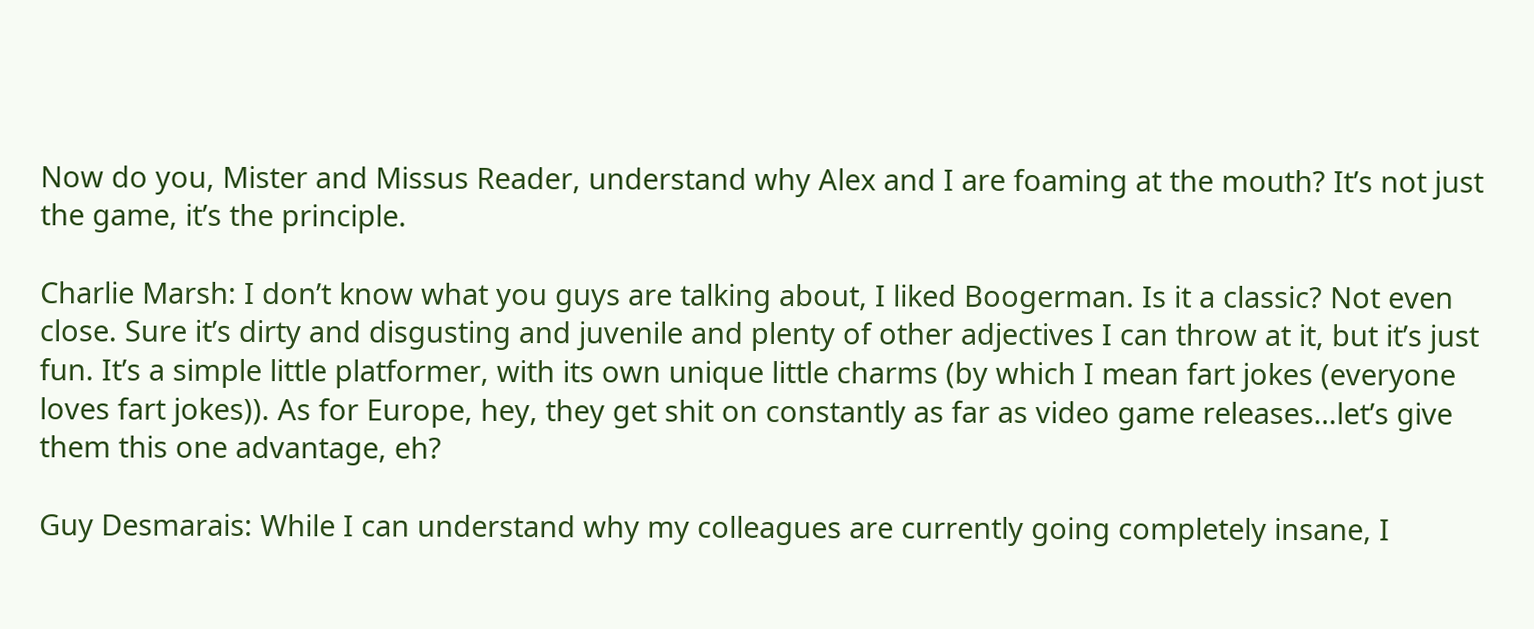Now do you, Mister and Missus Reader, understand why Alex and I are foaming at the mouth? It’s not just the game, it’s the principle.

Charlie Marsh: I don’t know what you guys are talking about, I liked Boogerman. Is it a classic? Not even close. Sure it’s dirty and disgusting and juvenile and plenty of other adjectives I can throw at it, but it’s just fun. It’s a simple little platformer, with its own unique little charms (by which I mean fart jokes (everyone loves fart jokes)). As for Europe, hey, they get shit on constantly as far as video game releases…let’s give them this one advantage, eh?

Guy Desmarais: While I can understand why my colleagues are currently going completely insane, I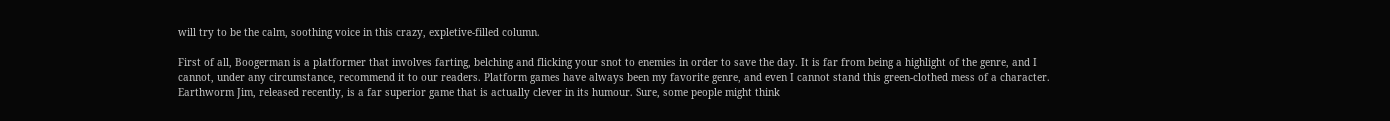will try to be the calm, soothing voice in this crazy, expletive-filled column.

First of all, Boogerman is a platformer that involves farting, belching and flicking your snot to enemies in order to save the day. It is far from being a highlight of the genre, and I cannot, under any circumstance, recommend it to our readers. Platform games have always been my favorite genre, and even I cannot stand this green-clothed mess of a character. Earthworm Jim, released recently, is a far superior game that is actually clever in its humour. Sure, some people might think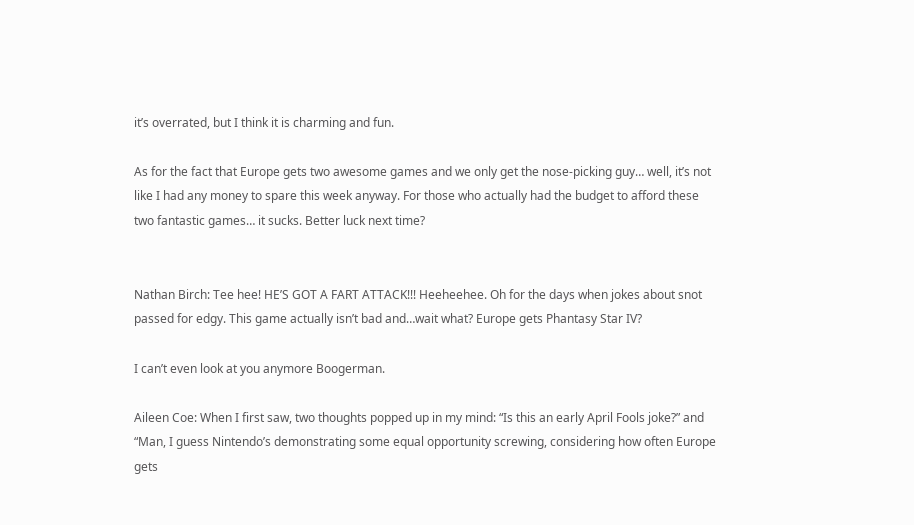it’s overrated, but I think it is charming and fun.

As for the fact that Europe gets two awesome games and we only get the nose-picking guy… well, it’s not like I had any money to spare this week anyway. For those who actually had the budget to afford these two fantastic games… it sucks. Better luck next time?


Nathan Birch: Tee hee! HE’S GOT A FART ATTACK!!! Heeheehee. Oh for the days when jokes about snot passed for edgy. This game actually isn’t bad and…wait what? Europe gets Phantasy Star IV?

I can’t even look at you anymore Boogerman.

Aileen Coe: When I first saw, two thoughts popped up in my mind: “Is this an early April Fools joke?” and “Man, I guess Nintendo’s demonstrating some equal opportunity screwing, considering how often Europe gets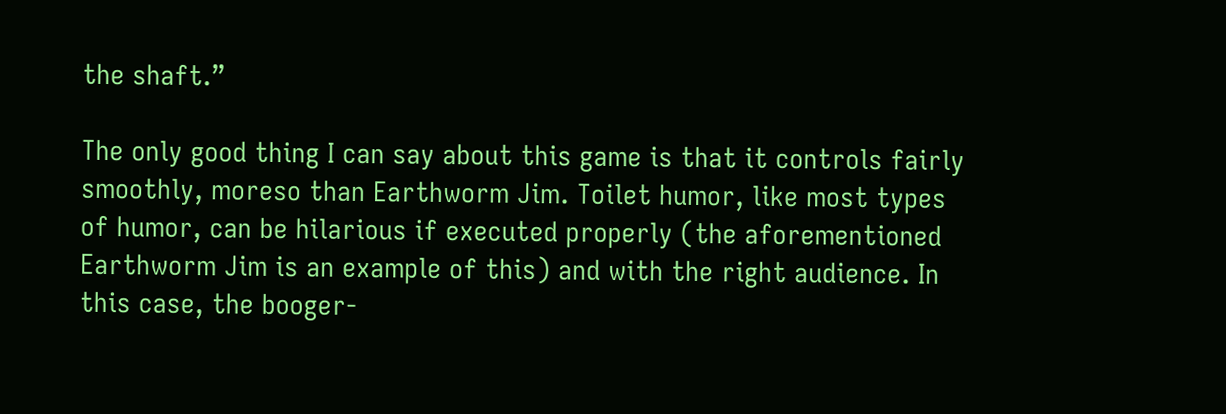the shaft.”

The only good thing I can say about this game is that it controls fairly smoothly, moreso than Earthworm Jim. Toilet humor, like most types of humor, can be hilarious if executed properly (the aforementioned Earthworm Jim is an example of this) and with the right audience. In this case, the booger-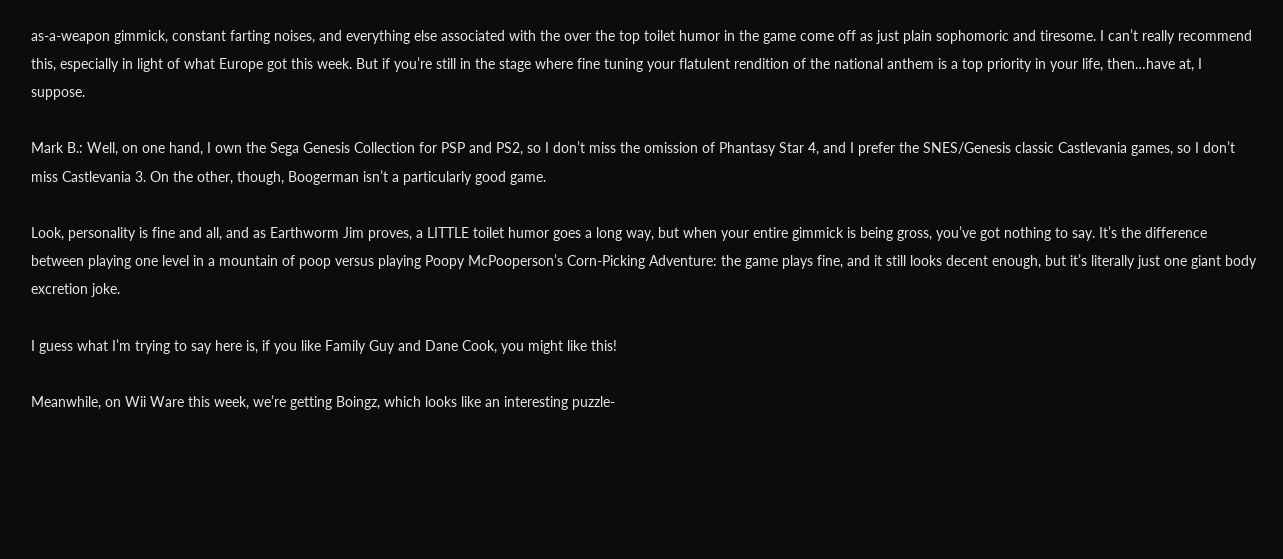as-a-weapon gimmick, constant farting noises, and everything else associated with the over the top toilet humor in the game come off as just plain sophomoric and tiresome. I can’t really recommend this, especially in light of what Europe got this week. But if you’re still in the stage where fine tuning your flatulent rendition of the national anthem is a top priority in your life, then…have at, I suppose.

Mark B.: Well, on one hand, I own the Sega Genesis Collection for PSP and PS2, so I don’t miss the omission of Phantasy Star 4, and I prefer the SNES/Genesis classic Castlevania games, so I don’t miss Castlevania 3. On the other, though, Boogerman isn’t a particularly good game.

Look, personality is fine and all, and as Earthworm Jim proves, a LITTLE toilet humor goes a long way, but when your entire gimmick is being gross, you’ve got nothing to say. It’s the difference between playing one level in a mountain of poop versus playing Poopy McPooperson’s Corn-Picking Adventure: the game plays fine, and it still looks decent enough, but it’s literally just one giant body excretion joke.

I guess what I’m trying to say here is, if you like Family Guy and Dane Cook, you might like this!

Meanwhile, on Wii Ware this week, we’re getting Boingz, which looks like an interesting puzzle-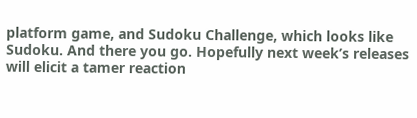platform game, and Sudoku Challenge, which looks like Sudoku. And there you go. Hopefully next week’s releases will elicit a tamer reaction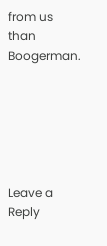from us than Boogerman.






Leave a Reply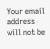Your email address will not be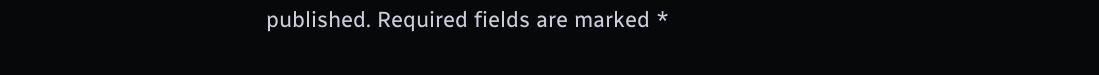published. Required fields are marked *